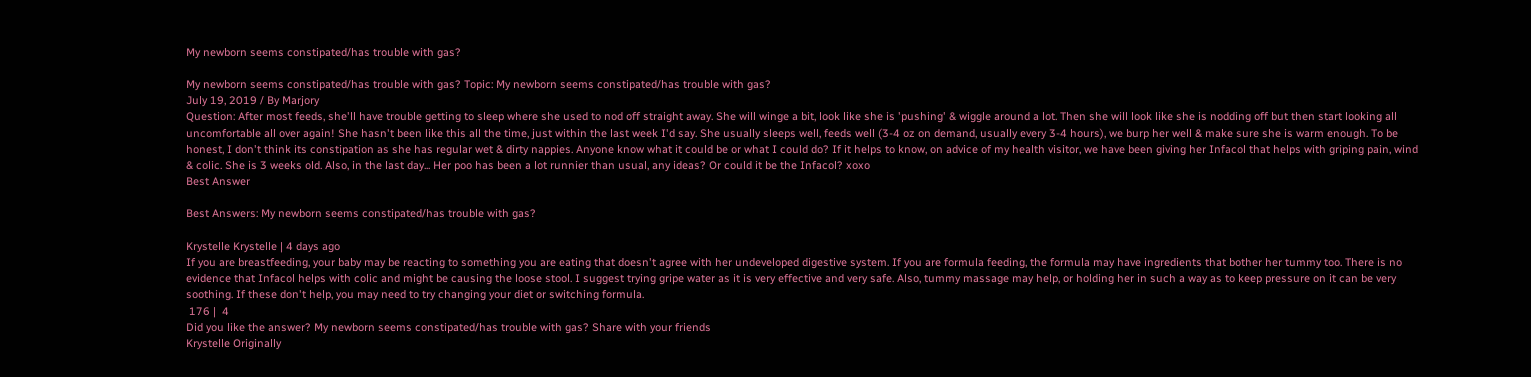My newborn seems constipated/has trouble with gas?

My newborn seems constipated/has trouble with gas? Topic: My newborn seems constipated/has trouble with gas?
July 19, 2019 / By Marjory
Question: After most feeds, she'll have trouble getting to sleep where she used to nod off straight away. She will winge a bit, look like she is 'pushing' & wiggle around a lot. Then she will look like she is nodding off but then start looking all uncomfortable all over again! She hasn't been like this all the time, just within the last week I'd say. She usually sleeps well, feeds well (3-4 oz on demand, usually every 3-4 hours), we burp her well & make sure she is warm enough. To be honest, I don't think its constipation as she has regular wet & dirty nappies. Anyone know what it could be or what I could do? If it helps to know, on advice of my health visitor, we have been giving her Infacol that helps with griping pain, wind & colic. She is 3 weeks old. Also, in the last day... Her poo has been a lot runnier than usual, any ideas? Or could it be the Infacol? xoxo
Best Answer

Best Answers: My newborn seems constipated/has trouble with gas?

Krystelle Krystelle | 4 days ago
If you are breastfeeding, your baby may be reacting to something you are eating that doesn't agree with her undeveloped digestive system. If you are formula feeding, the formula may have ingredients that bother her tummy too. There is no evidence that Infacol helps with colic and might be causing the loose stool. I suggest trying gripe water as it is very effective and very safe. Also, tummy massage may help, or holding her in such a way as to keep pressure on it can be very soothing. If these don't help, you may need to try changing your diet or switching formula.
 176 |  4
Did you like the answer? My newborn seems constipated/has trouble with gas? Share with your friends
Krystelle Originally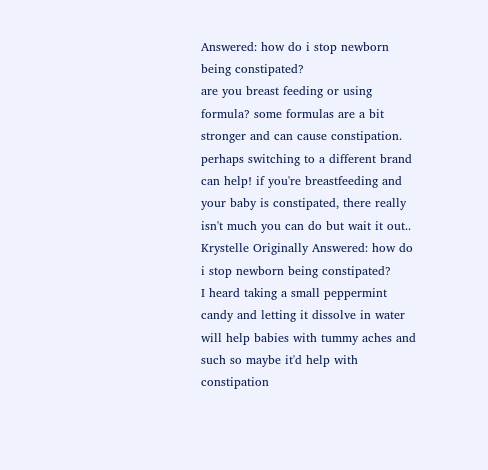Answered: how do i stop newborn being constipated?
are you breast feeding or using formula? some formulas are a bit stronger and can cause constipation. perhaps switching to a different brand can help! if you're breastfeeding and your baby is constipated, there really isn't much you can do but wait it out..
Krystelle Originally Answered: how do i stop newborn being constipated?
I heard taking a small peppermint candy and letting it dissolve in water will help babies with tummy aches and such so maybe it'd help with constipation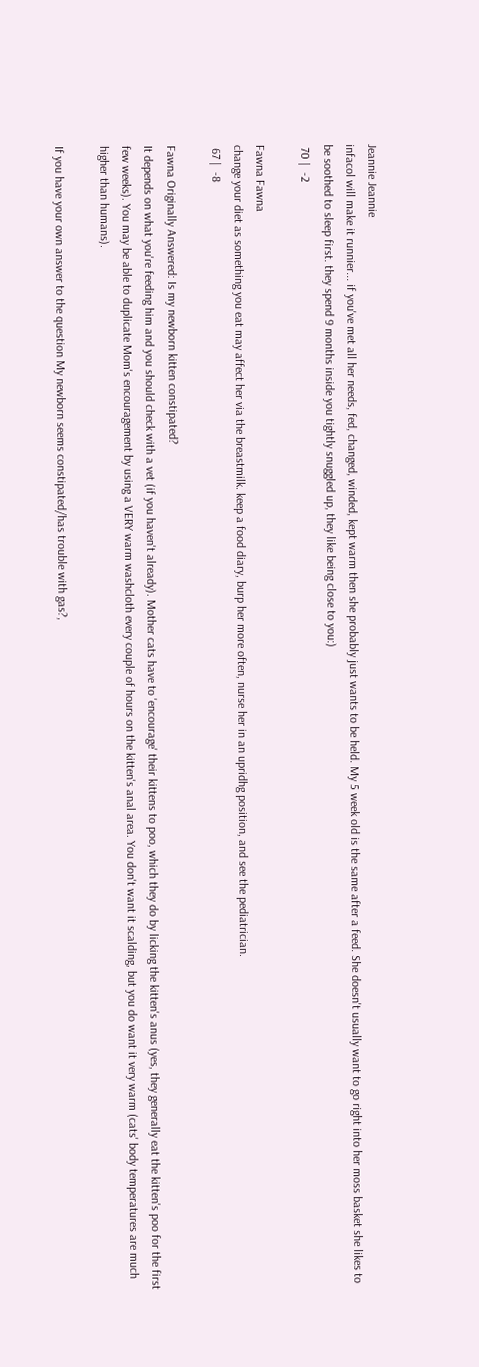Jeannie Jeannie
infacol will make it runnier... if you've met all her needs, fed, changed, winded, kept warm then she probably just wants to be held. My 5 week old is the same after a feed. She doesn't usually want to go right into her moss basket she likes to be soothed to sleep first. they spend 9 months inside you tightly snuggled up, they like being close to you:)
 70 |  -2

Fawna Fawna
change your diet as something you eat may affect her via the breastmilk. keep a food diary, burp her more often, nurse her in an upridhg position, and see the pediatrician.
 67 |  -8

Fawna Originally Answered: Is my newborn kitten constipated?
It depends on what you're feeding him and you should check with a vet (if you haven't already). Mother cats have to 'encourage' their kittens to poo, which they do by licking the kitten's anus (yes, they generally eat the kitten's poo for the first few weeks). You may be able to duplicate Mom's encouragement by using a VERY warm washcloth every couple of hours on the kitten's anal area. You don't want it scalding, but you do want it very warm (cats' body temperatures are much higher than humans).

If you have your own answer to the question My newborn seems constipated/has trouble with gas?,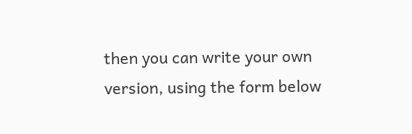then you can write your own version, using the form below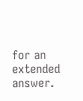for an extended answer.